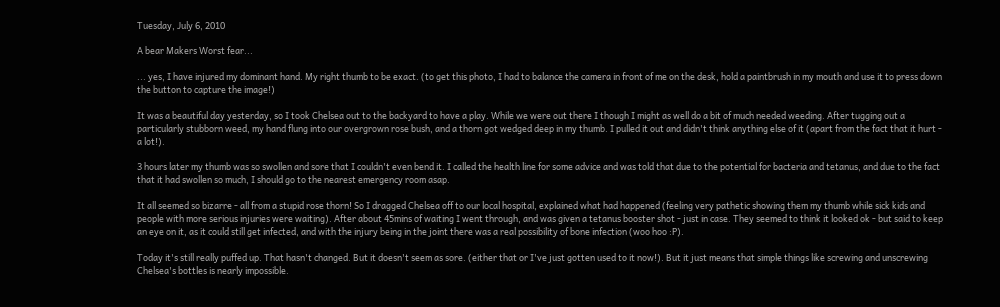Tuesday, July 6, 2010

A bear Makers Worst fear...

... yes, I have injured my dominant hand. My right thumb to be exact. (to get this photo, I had to balance the camera in front of me on the desk, hold a paintbrush in my mouth and use it to press down the button to capture the image!)

It was a beautiful day yesterday, so I took Chelsea out to the backyard to have a play. While we were out there I though I might as well do a bit of much needed weeding. After tugging out a particularly stubborn weed, my hand flung into our overgrown rose bush, and a thorn got wedged deep in my thumb. I pulled it out and didn't think anything else of it (apart from the fact that it hurt - a lot!).

3 hours later my thumb was so swollen and sore that I couldn't even bend it. I called the health line for some advice and was told that due to the potential for bacteria and tetanus, and due to the fact that it had swollen so much, I should go to the nearest emergency room asap.

It all seemed so bizarre - all from a stupid rose thorn! So I dragged Chelsea off to our local hospital, explained what had happened (feeling very pathetic showing them my thumb while sick kids and people with more serious injuries were waiting). After about 45mins of waiting I went through, and was given a tetanus booster shot - just in case. They seemed to think it looked ok - but said to keep an eye on it, as it could still get infected, and with the injury being in the joint there was a real possibility of bone infection (woo hoo :P).

Today it's still really puffed up. That hasn't changed. But it doesn't seem as sore. (either that or I've just gotten used to it now!). But it just means that simple things like screwing and unscrewing Chelsea's bottles is nearly impossible.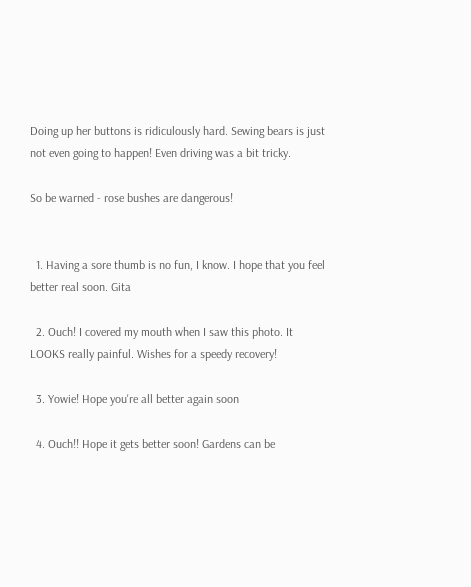Doing up her buttons is ridiculously hard. Sewing bears is just not even going to happen! Even driving was a bit tricky.

So be warned - rose bushes are dangerous!


  1. Having a sore thumb is no fun, I know. I hope that you feel better real soon. Gita

  2. Ouch! I covered my mouth when I saw this photo. It LOOKS really painful. Wishes for a speedy recovery!

  3. Yowie! Hope you're all better again soon

  4. Ouch!! Hope it gets better soon! Gardens can be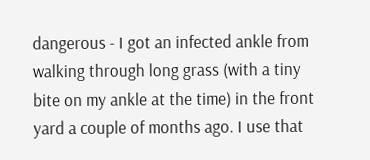dangerous - I got an infected ankle from walking through long grass (with a tiny bite on my ankle at the time) in the front yard a couple of months ago. I use that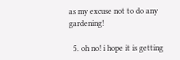as my excuse not to do any gardening!

  5. oh no! i hope it is getting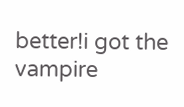better!i got the vampire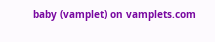baby (vamplet) on vamplets.com